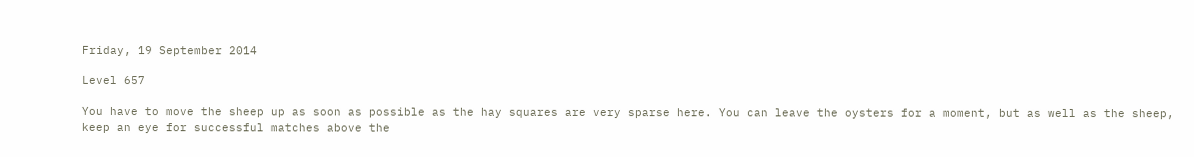Friday, 19 September 2014

Level 657

You have to move the sheep up as soon as possible as the hay squares are very sparse here. You can leave the oysters for a moment, but as well as the sheep, keep an eye for successful matches above the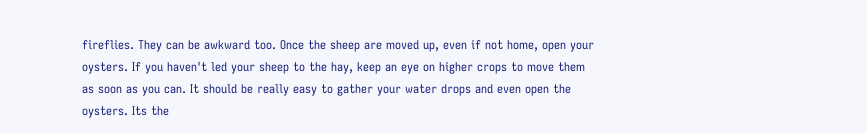fireflies. They can be awkward too. Once the sheep are moved up, even if not home, open your oysters. If you haven't led your sheep to the hay, keep an eye on higher crops to move them as soon as you can. It should be really easy to gather your water drops and even open the oysters. Its the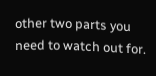other two parts you need to watch out for.